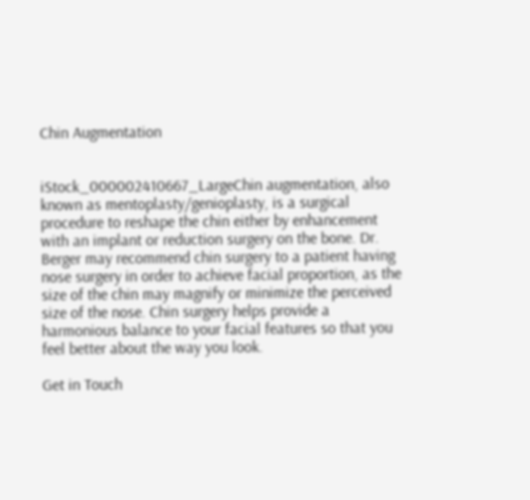Chin Augmentation


iStock_000002410667_LargeChin augmentation, also known as mentoplasty/genioplasty, is a surgical procedure to reshape the chin either by enhancement with an implant or reduction surgery on the bone. Dr. Berger may recommend chin surgery to a patient having nose surgery in order to achieve facial proportion, as the size of the chin may magnify or minimize the perceived size of the nose. Chin surgery helps provide a harmonious balance to your facial features so that you feel better about the way you look.

Get in Touch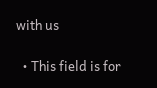with us

  • This field is for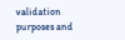validation purposes and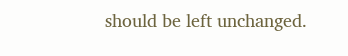should be left unchanged.